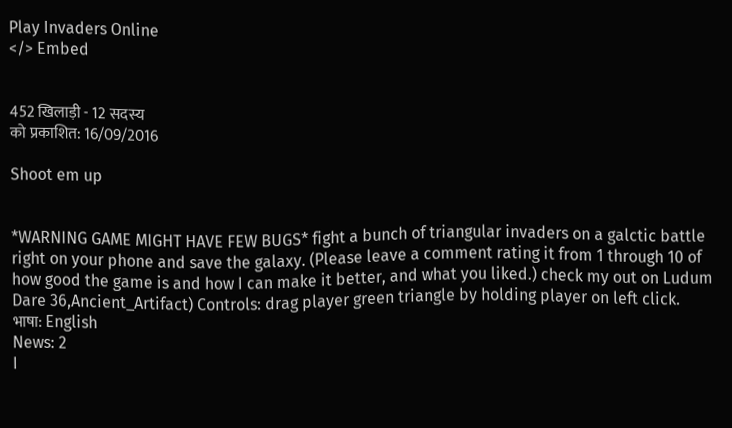Play Invaders Online
</> Embed


452 खिलाड़ी - 12 सदस्य
को प्रकाशित: 16/09/2016

Shoot em up


*WARNING GAME MIGHT HAVE FEW BUGS* fight a bunch of triangular invaders on a galctic battle right on your phone and save the galaxy. (Please leave a comment rating it from 1 through 10 of how good the game is and how I can make it better, and what you liked.) check my out on Ludum Dare 36,Ancient_Artifact) Controls: drag player green triangle by holding player on left click.
भाषा: English
News: 2
I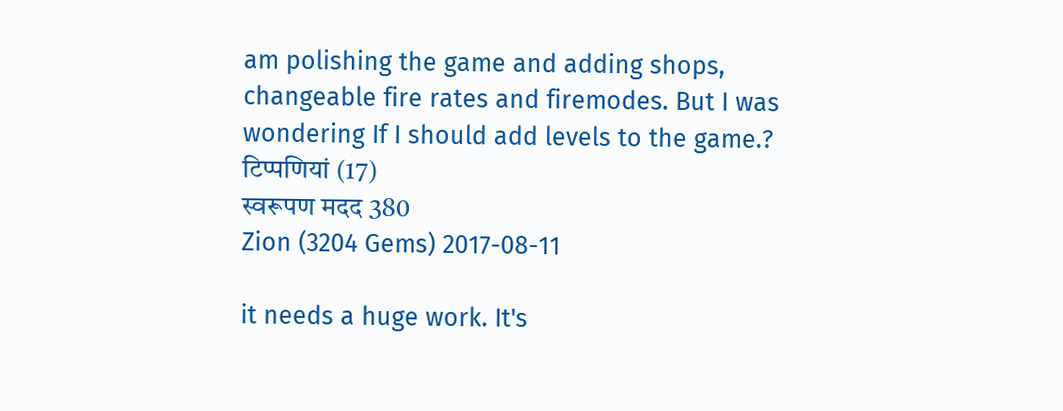am polishing the game and adding shops, changeable fire rates and firemodes. But I was wondering If I should add levels to the game.?
टिप्पणियां (17)
स्वरूपण मदद 380
Zion (3204 Gems) 2017-08-11

it needs a huge work. It's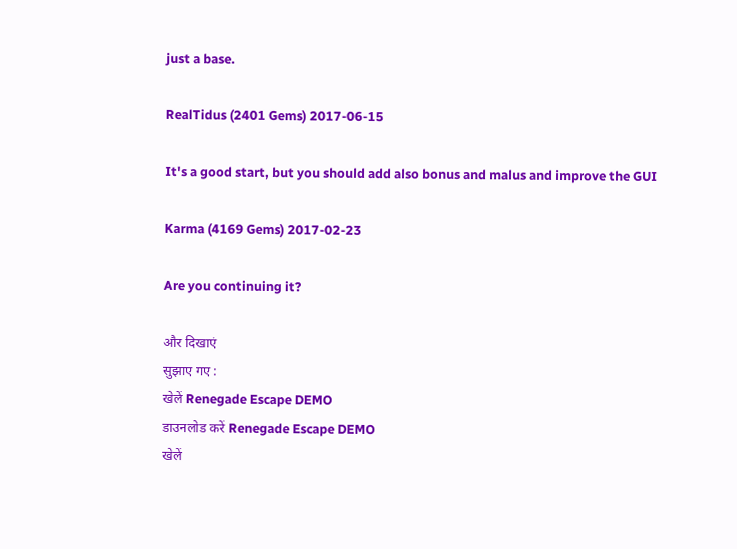just a base.

RealTidus (2401 Gems) 2017-06-15

It's a good start, but you should add also bonus and malus and improve the GUI

Karma (4169 Gems) 2017-02-23

Are you continuing it?

और दिखाएं
सुझाए गए :
खेलें Renegade Escape DEMO
डाउनलोड करें Renegade Escape DEMO
खेलें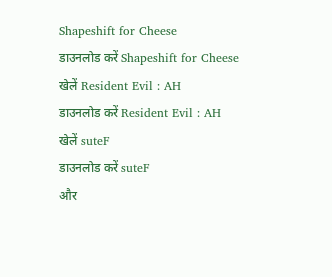Shapeshift for Cheese
डाउनलोड करें Shapeshift for Cheese
खेलें Resident Evil : AH
डाउनलोड करें Resident Evil : AH
खेलें suteF
डाउनलोड करें suteF
और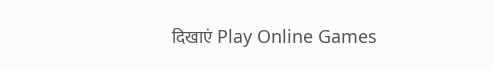दिखाएं Play Online Games